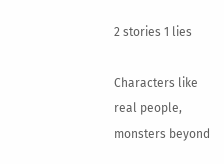2 stories 1 lies

Characters like real people, monsters beyond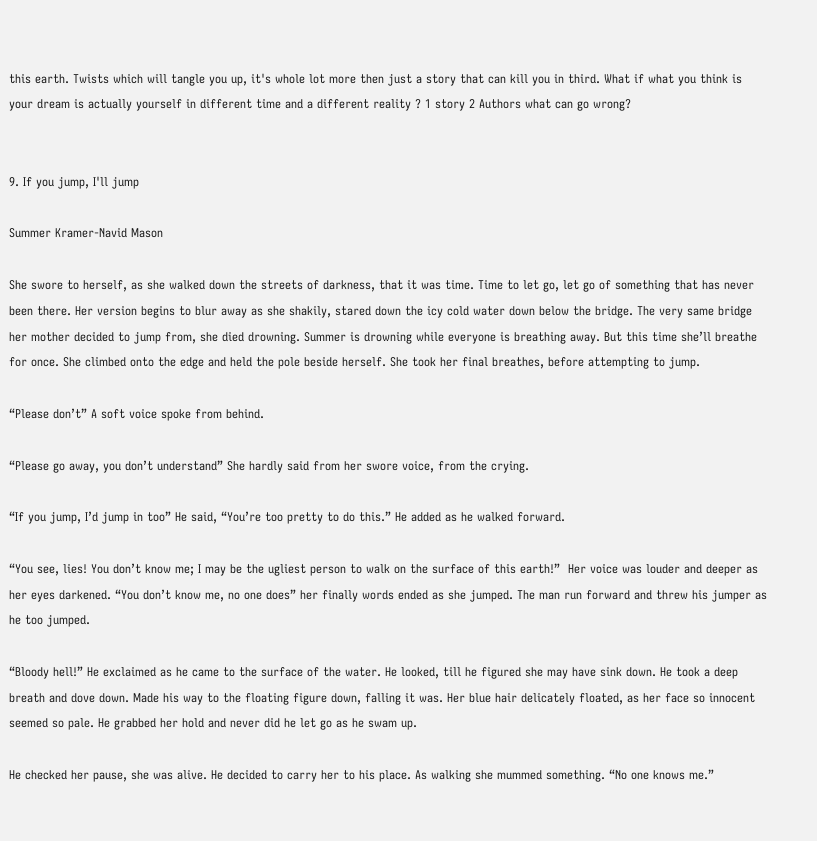this earth. Twists which will tangle you up, it's whole lot more then just a story that can kill you in third. What if what you think is your dream is actually yourself in different time and a different reality ? 1 story 2 Authors what can go wrong?


9. If you jump, I'll jump

Summer Kramer-Navid Mason

She swore to herself, as she walked down the streets of darkness, that it was time. Time to let go, let go of something that has never been there. Her version begins to blur away as she shakily, stared down the icy cold water down below the bridge. The very same bridge her mother decided to jump from, she died drowning. Summer is drowning while everyone is breathing away. But this time she’ll breathe for once. She climbed onto the edge and held the pole beside herself. She took her final breathes, before attempting to jump.

“Please don’t” A soft voice spoke from behind.

“Please go away, you don’t understand” She hardly said from her swore voice, from the crying.

“If you jump, I’d jump in too” He said, “You’re too pretty to do this.” He added as he walked forward.

“You see, lies! You don’t know me; I may be the ugliest person to walk on the surface of this earth!”  Her voice was louder and deeper as her eyes darkened. “You don’t know me, no one does” her finally words ended as she jumped. The man run forward and threw his jumper as he too jumped.

“Bloody hell!” He exclaimed as he came to the surface of the water. He looked, till he figured she may have sink down. He took a deep breath and dove down. Made his way to the floating figure down, falling it was. Her blue hair delicately floated, as her face so innocent seemed so pale. He grabbed her hold and never did he let go as he swam up.

He checked her pause, she was alive. He decided to carry her to his place. As walking she mummed something. “No one knows me.”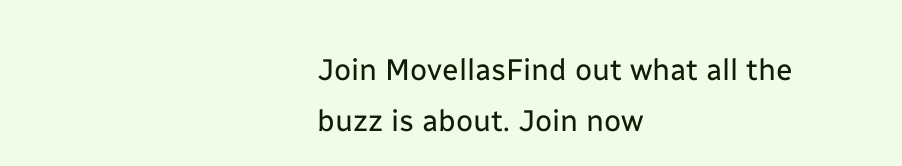Join MovellasFind out what all the buzz is about. Join now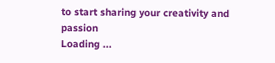to start sharing your creativity and passion
Loading ...